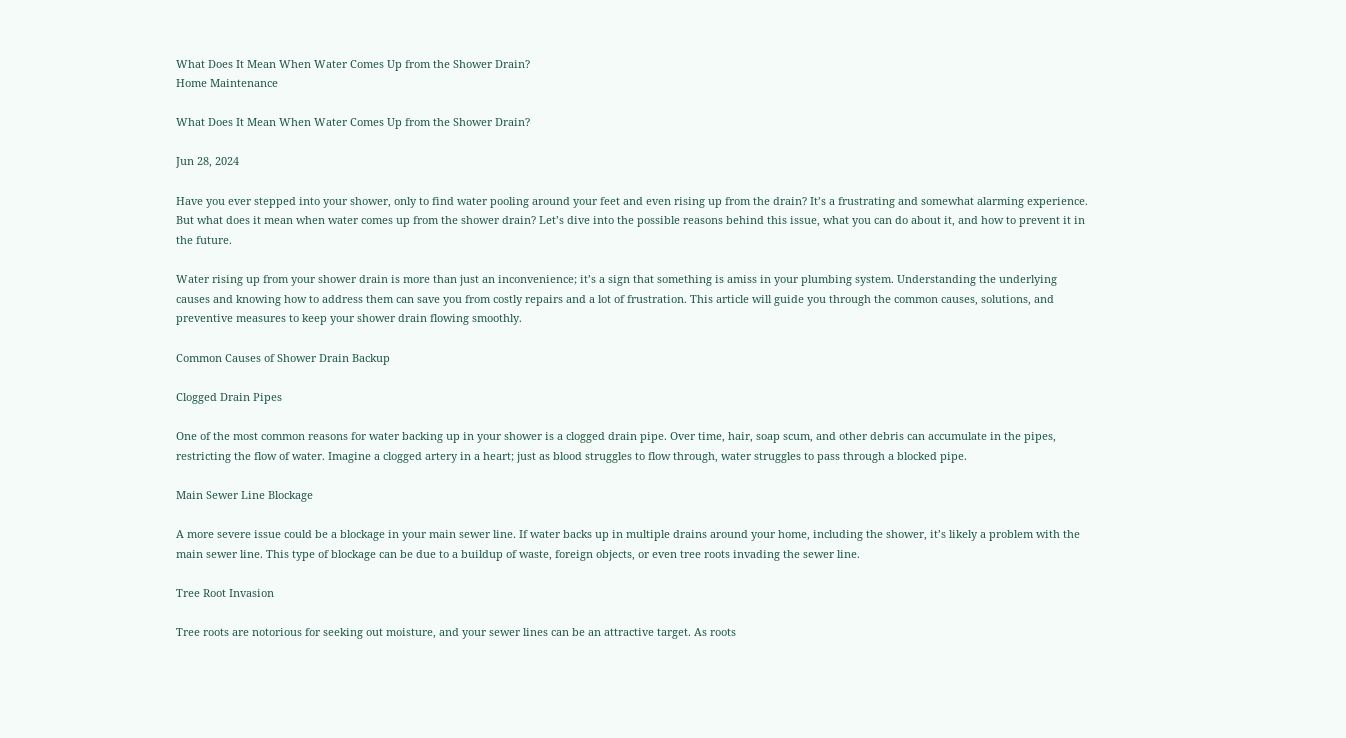What Does It Mean When Water Comes Up from the Shower Drain?
Home Maintenance

What Does It Mean When Water Comes Up from the Shower Drain?

Jun 28, 2024

Have you ever stepped into your shower, only to find water pooling around your feet and even rising up from the drain? It’s a frustrating and somewhat alarming experience. But what does it mean when water comes up from the shower drain? Let’s dive into the possible reasons behind this issue, what you can do about it, and how to prevent it in the future.

Water rising up from your shower drain is more than just an inconvenience; it’s a sign that something is amiss in your plumbing system. Understanding the underlying causes and knowing how to address them can save you from costly repairs and a lot of frustration. This article will guide you through the common causes, solutions, and preventive measures to keep your shower drain flowing smoothly.

Common Causes of Shower Drain Backup

Clogged Drain Pipes

One of the most common reasons for water backing up in your shower is a clogged drain pipe. Over time, hair, soap scum, and other debris can accumulate in the pipes, restricting the flow of water. Imagine a clogged artery in a heart; just as blood struggles to flow through, water struggles to pass through a blocked pipe.

Main Sewer Line Blockage

A more severe issue could be a blockage in your main sewer line. If water backs up in multiple drains around your home, including the shower, it’s likely a problem with the main sewer line. This type of blockage can be due to a buildup of waste, foreign objects, or even tree roots invading the sewer line.

Tree Root Invasion

Tree roots are notorious for seeking out moisture, and your sewer lines can be an attractive target. As roots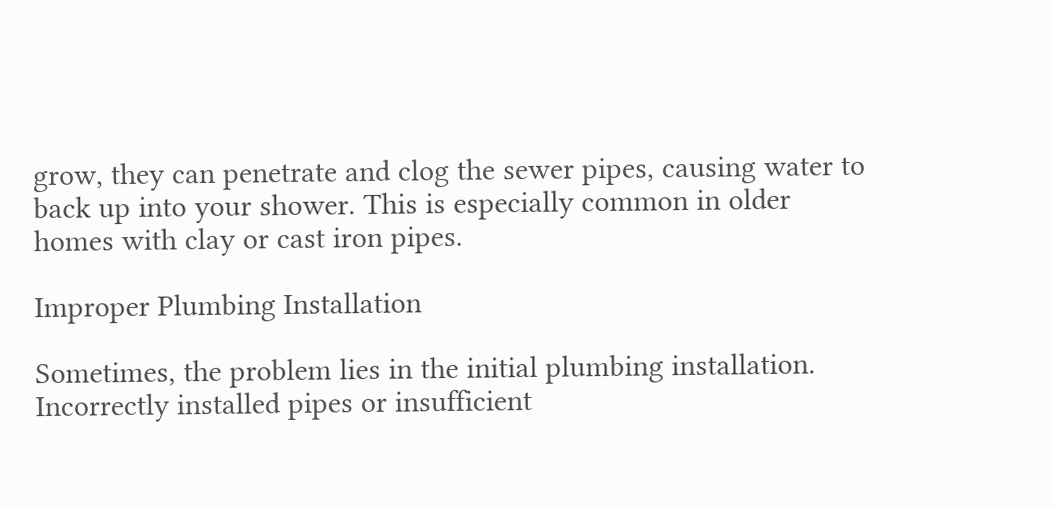grow, they can penetrate and clog the sewer pipes, causing water to back up into your shower. This is especially common in older homes with clay or cast iron pipes.

Improper Plumbing Installation

Sometimes, the problem lies in the initial plumbing installation. Incorrectly installed pipes or insufficient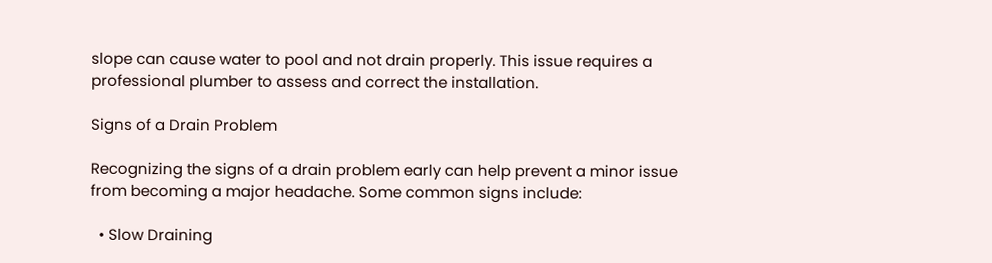slope can cause water to pool and not drain properly. This issue requires a professional plumber to assess and correct the installation.

Signs of a Drain Problem

Recognizing the signs of a drain problem early can help prevent a minor issue from becoming a major headache. Some common signs include:

  • Slow Draining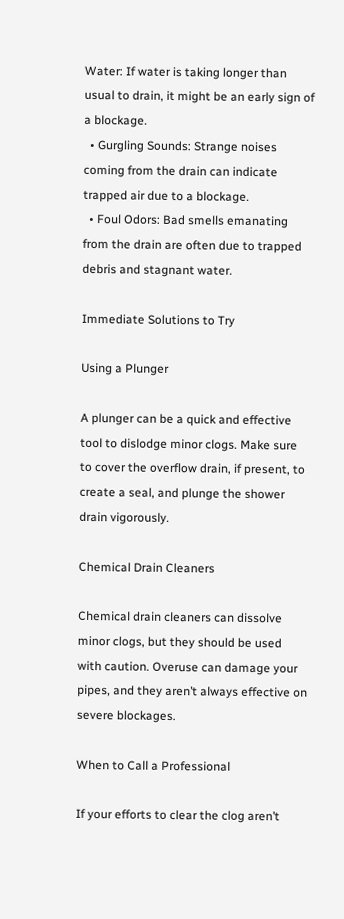Water: If water is taking longer than usual to drain, it might be an early sign of a blockage.
  • Gurgling Sounds: Strange noises coming from the drain can indicate trapped air due to a blockage.
  • Foul Odors: Bad smells emanating from the drain are often due to trapped debris and stagnant water.

Immediate Solutions to Try

Using a Plunger

A plunger can be a quick and effective tool to dislodge minor clogs. Make sure to cover the overflow drain, if present, to create a seal, and plunge the shower drain vigorously.

Chemical Drain Cleaners

Chemical drain cleaners can dissolve minor clogs, but they should be used with caution. Overuse can damage your pipes, and they aren’t always effective on severe blockages.

When to Call a Professional

If your efforts to clear the clog aren’t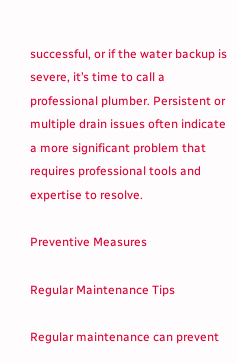successful, or if the water backup is severe, it’s time to call a professional plumber. Persistent or multiple drain issues often indicate a more significant problem that requires professional tools and expertise to resolve.

Preventive Measures

Regular Maintenance Tips

Regular maintenance can prevent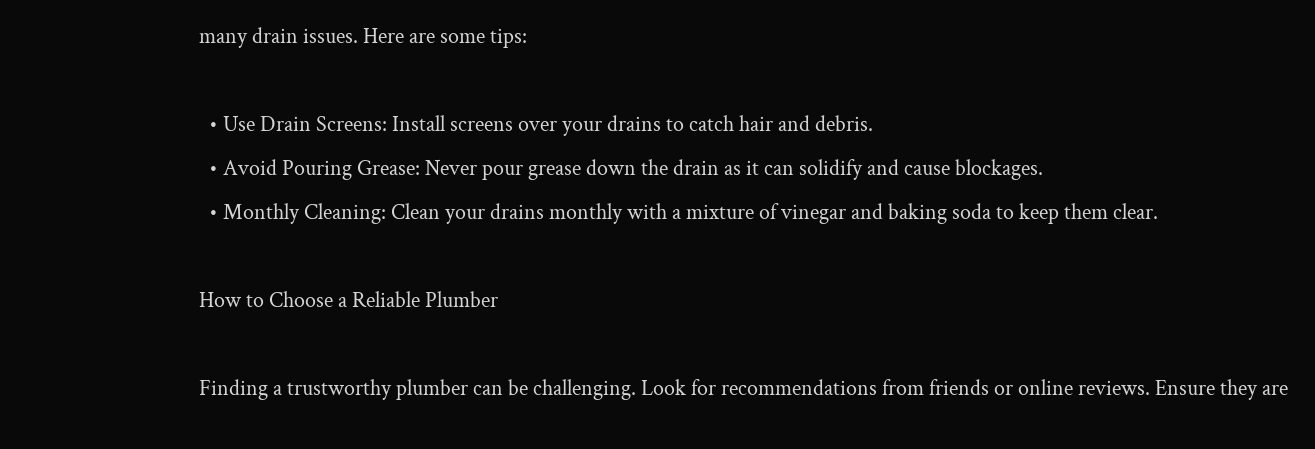many drain issues. Here are some tips:

  • Use Drain Screens: Install screens over your drains to catch hair and debris.
  • Avoid Pouring Grease: Never pour grease down the drain as it can solidify and cause blockages.
  • Monthly Cleaning: Clean your drains monthly with a mixture of vinegar and baking soda to keep them clear.

How to Choose a Reliable Plumber

Finding a trustworthy plumber can be challenging. Look for recommendations from friends or online reviews. Ensure they are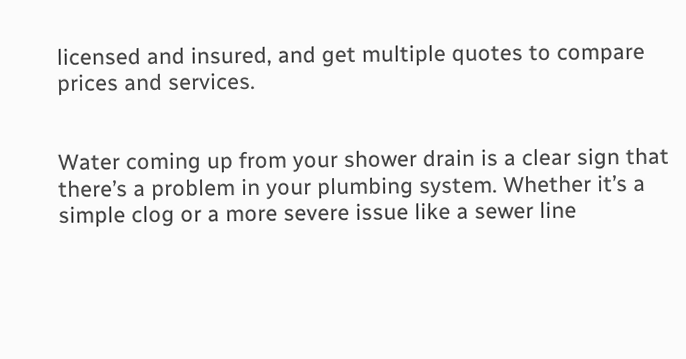licensed and insured, and get multiple quotes to compare prices and services.


Water coming up from your shower drain is a clear sign that there’s a problem in your plumbing system. Whether it’s a simple clog or a more severe issue like a sewer line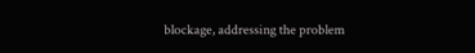blockage, addressing the problem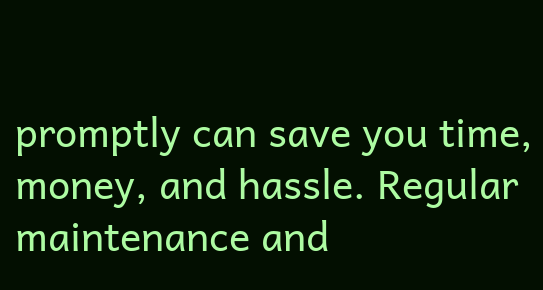promptly can save you time, money, and hassle. Regular maintenance and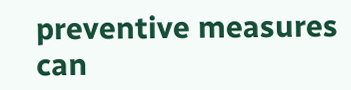preventive measures can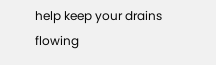help keep your drains flowing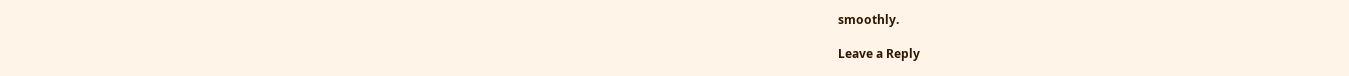smoothly.

Leave a Reply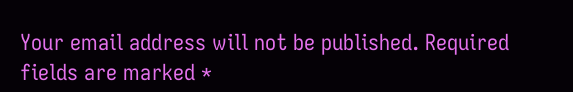Your email address will not be published. Required fields are marked *